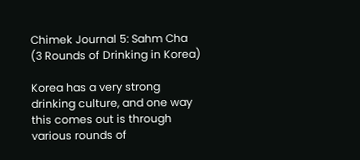Chimek Journal 5: Sahm Cha (3 Rounds of Drinking in Korea)

Korea has a very strong drinking culture, and one way this comes out is through various rounds of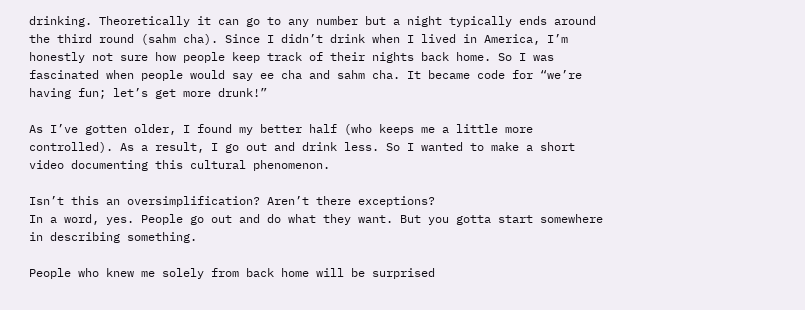drinking. Theoretically it can go to any number but a night typically ends around the third round (sahm cha). Since I didn’t drink when I lived in America, I’m honestly not sure how people keep track of their nights back home. So I was fascinated when people would say ee cha and sahm cha. It became code for “we’re having fun; let’s get more drunk!”

As I’ve gotten older, I found my better half (who keeps me a little more controlled). As a result, I go out and drink less. So I wanted to make a short video documenting this cultural phenomenon.

Isn’t this an oversimplification? Aren’t there exceptions?
In a word, yes. People go out and do what they want. But you gotta start somewhere in describing something.

People who knew me solely from back home will be surprised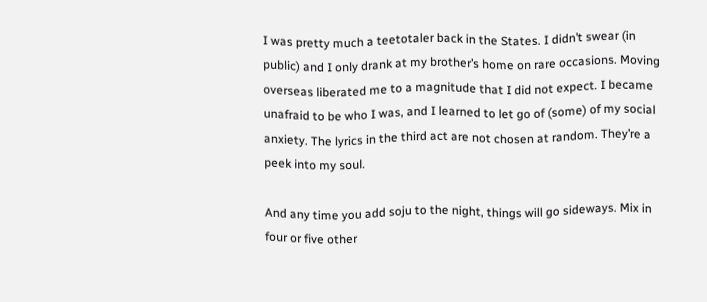I was pretty much a teetotaler back in the States. I didn’t swear (in public) and I only drank at my brother’s home on rare occasions. Moving overseas liberated me to a magnitude that I did not expect. I became unafraid to be who I was, and I learned to let go of (some) of my social anxiety. The lyrics in the third act are not chosen at random. They’re a peek into my soul.

And any time you add soju to the night, things will go sideways. Mix in four or five other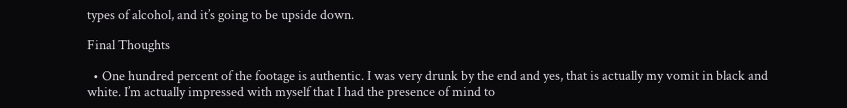types of alcohol, and it’s going to be upside down.

Final Thoughts

  • One hundred percent of the footage is authentic. I was very drunk by the end and yes, that is actually my vomit in black and white. I’m actually impressed with myself that I had the presence of mind to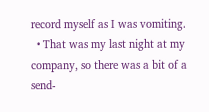record myself as I was vomiting.
  • That was my last night at my company, so there was a bit of a send-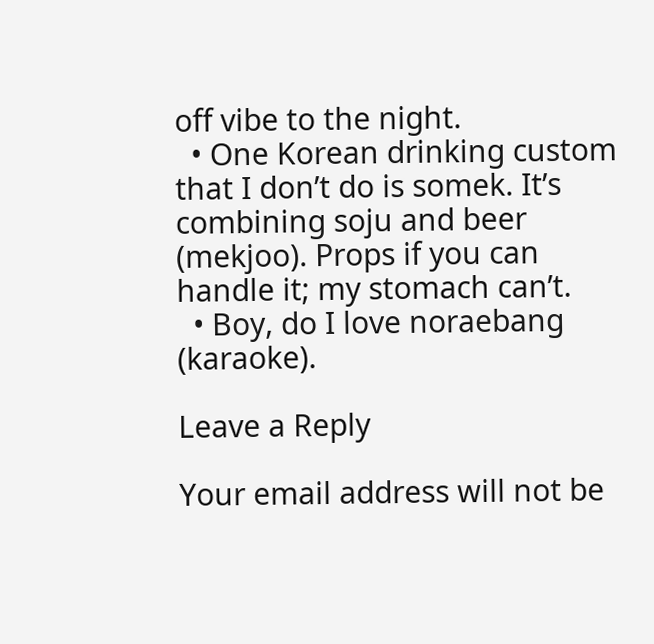off vibe to the night.
  • One Korean drinking custom that I don’t do is somek. It’s combining soju and beer (mekjoo). Props if you can handle it; my stomach can’t.
  • Boy, do I love noraebang (karaoke).

Leave a Reply

Your email address will not be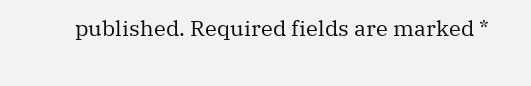published. Required fields are marked *